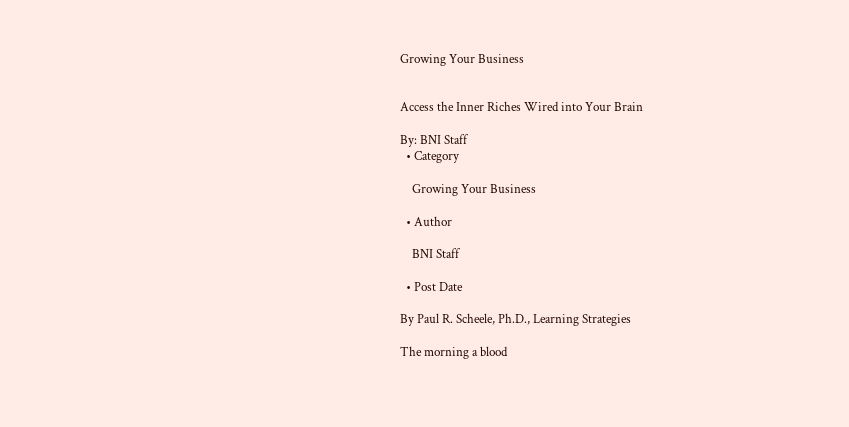Growing Your Business


Access the Inner Riches Wired into Your Brain

By: BNI Staff
  • Category

    Growing Your Business

  • Author

    BNI Staff

  • Post Date

By Paul R. Scheele, Ph.D., Learning Strategies

The morning a blood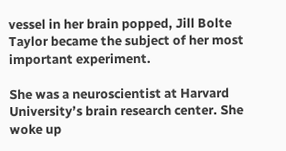vessel in her brain popped, Jill Bolte Taylor became the subject of her most important experiment.

She was a neuroscientist at Harvard University’s brain research center. She woke up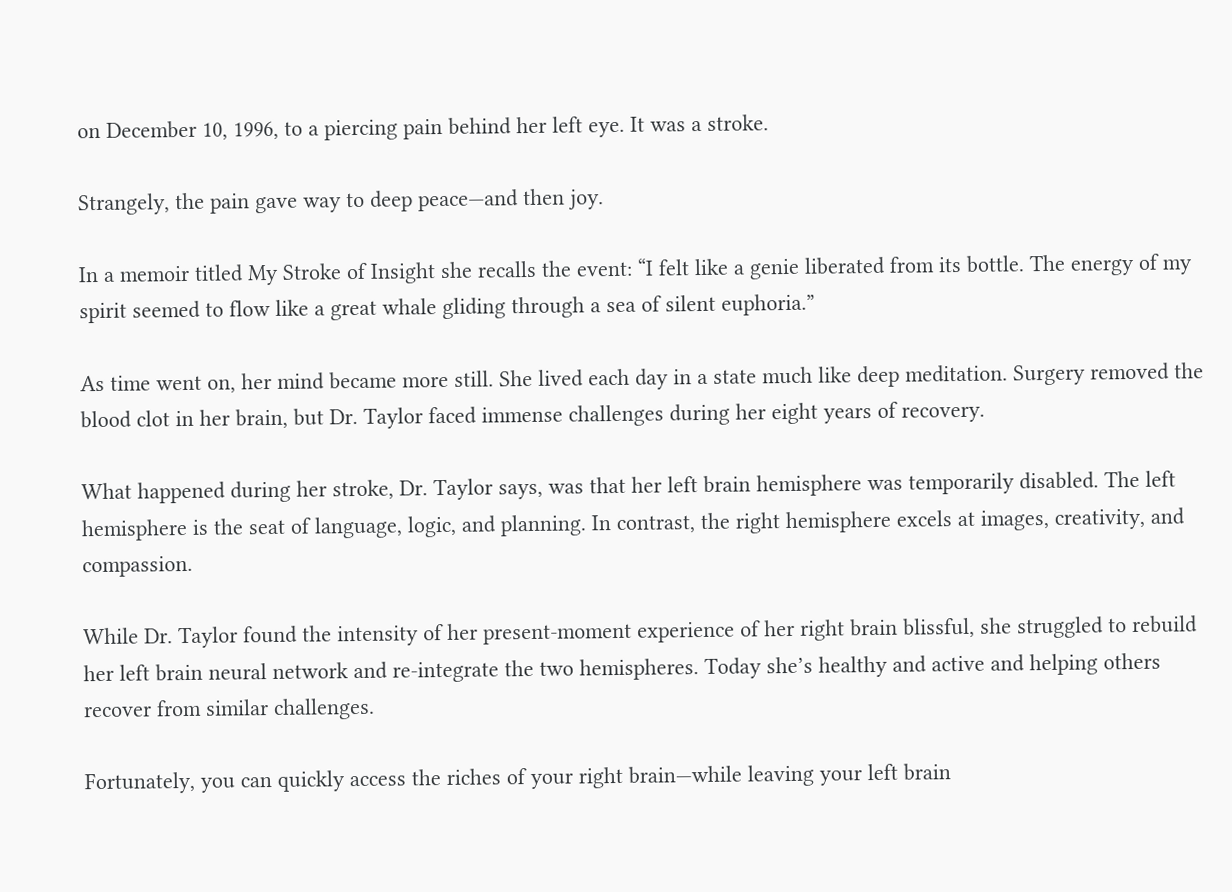on December 10, 1996, to a piercing pain behind her left eye. It was a stroke.

Strangely, the pain gave way to deep peace—and then joy.

In a memoir titled My Stroke of Insight she recalls the event: “I felt like a genie liberated from its bottle. The energy of my spirit seemed to flow like a great whale gliding through a sea of silent euphoria.”

As time went on, her mind became more still. She lived each day in a state much like deep meditation. Surgery removed the blood clot in her brain, but Dr. Taylor faced immense challenges during her eight years of recovery.

What happened during her stroke, Dr. Taylor says, was that her left brain hemisphere was temporarily disabled. The left hemisphere is the seat of language, logic, and planning. In contrast, the right hemisphere excels at images, creativity, and compassion.

While Dr. Taylor found the intensity of her present-moment experience of her right brain blissful, she struggled to rebuild her left brain neural network and re-integrate the two hemispheres. Today she’s healthy and active and helping others recover from similar challenges.

Fortunately, you can quickly access the riches of your right brain—while leaving your left brain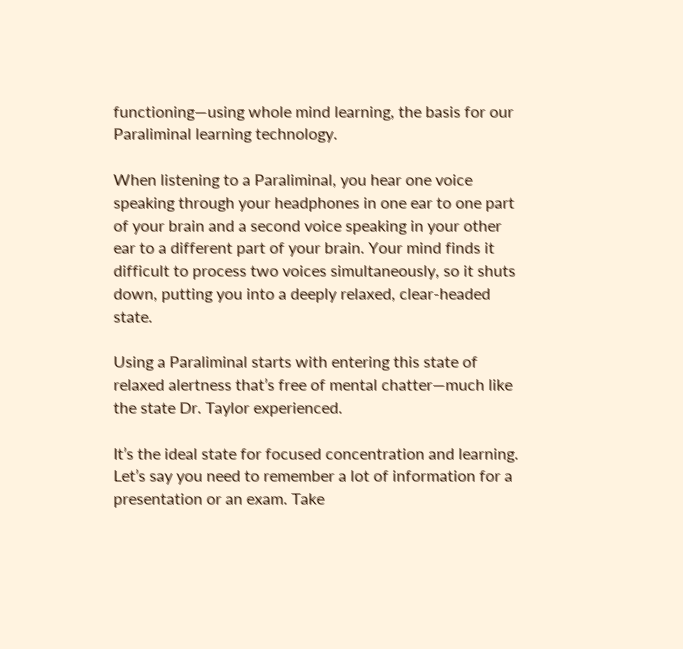functioning—using whole mind learning, the basis for our Paraliminal learning technology.

When listening to a Paraliminal, you hear one voice speaking through your headphones in one ear to one part of your brain and a second voice speaking in your other ear to a different part of your brain. Your mind finds it difficult to process two voices simultaneously, so it shuts down, putting you into a deeply relaxed, clear-headed state.

Using a Paraliminal starts with entering this state of relaxed alertness that’s free of mental chatter—much like the state Dr. Taylor experienced.

It’s the ideal state for focused concentration and learning. Let’s say you need to remember a lot of information for a presentation or an exam. Take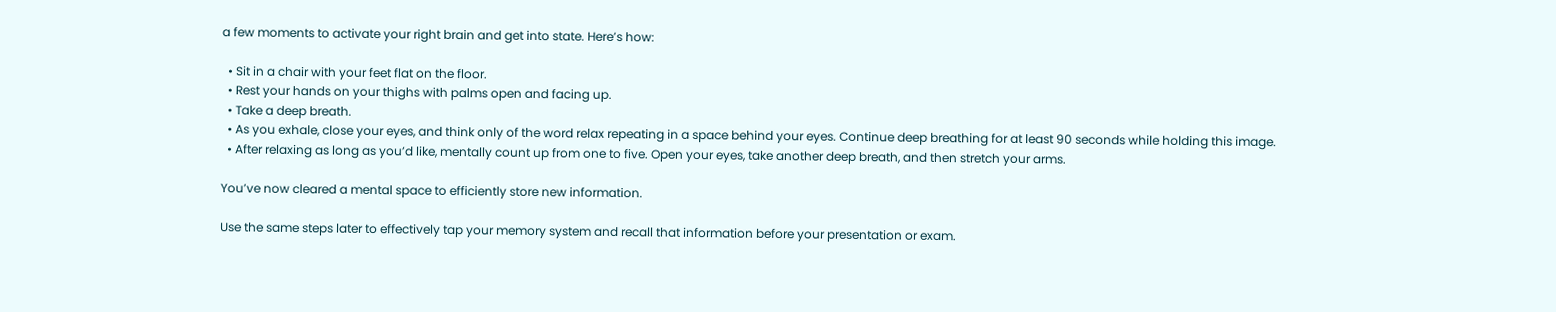a few moments to activate your right brain and get into state. Here’s how:

  • Sit in a chair with your feet flat on the floor.
  • Rest your hands on your thighs with palms open and facing up.
  • Take a deep breath.
  • As you exhale, close your eyes, and think only of the word relax repeating in a space behind your eyes. Continue deep breathing for at least 90 seconds while holding this image.
  • After relaxing as long as you’d like, mentally count up from one to five. Open your eyes, take another deep breath, and then stretch your arms.

You’ve now cleared a mental space to efficiently store new information.

Use the same steps later to effectively tap your memory system and recall that information before your presentation or exam.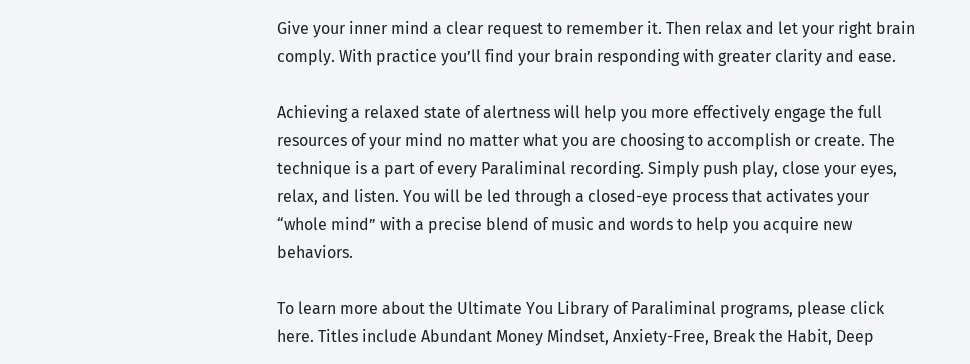Give your inner mind a clear request to remember it. Then relax and let your right brain comply. With practice you’ll find your brain responding with greater clarity and ease.

Achieving a relaxed state of alertness will help you more effectively engage the full resources of your mind no matter what you are choosing to accomplish or create. The technique is a part of every Paraliminal recording. Simply push play, close your eyes, relax, and listen. You will be led through a closed-eye process that activates your “whole mind” with a precise blend of music and words to help you acquire new behaviors.

To learn more about the Ultimate You Library of Paraliminal programs, please click here. Titles include Abundant Money Mindset, Anxiety-Free, Break the Habit, Deep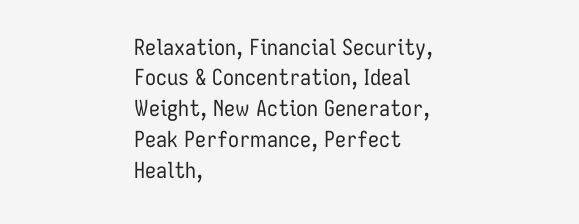Relaxation, Financial Security, Focus & Concentration, Ideal Weight, New Action Generator, Peak Performance, Perfect Health,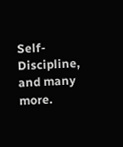Self-Discipline, and many more.